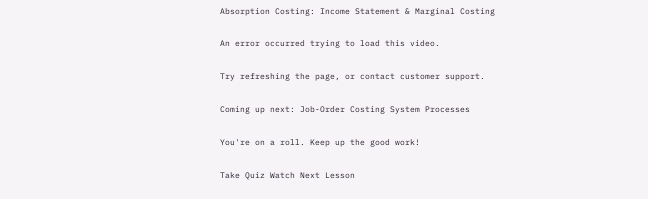Absorption Costing: Income Statement & Marginal Costing

An error occurred trying to load this video.

Try refreshing the page, or contact customer support.

Coming up next: Job-Order Costing System Processes

You're on a roll. Keep up the good work!

Take Quiz Watch Next Lesson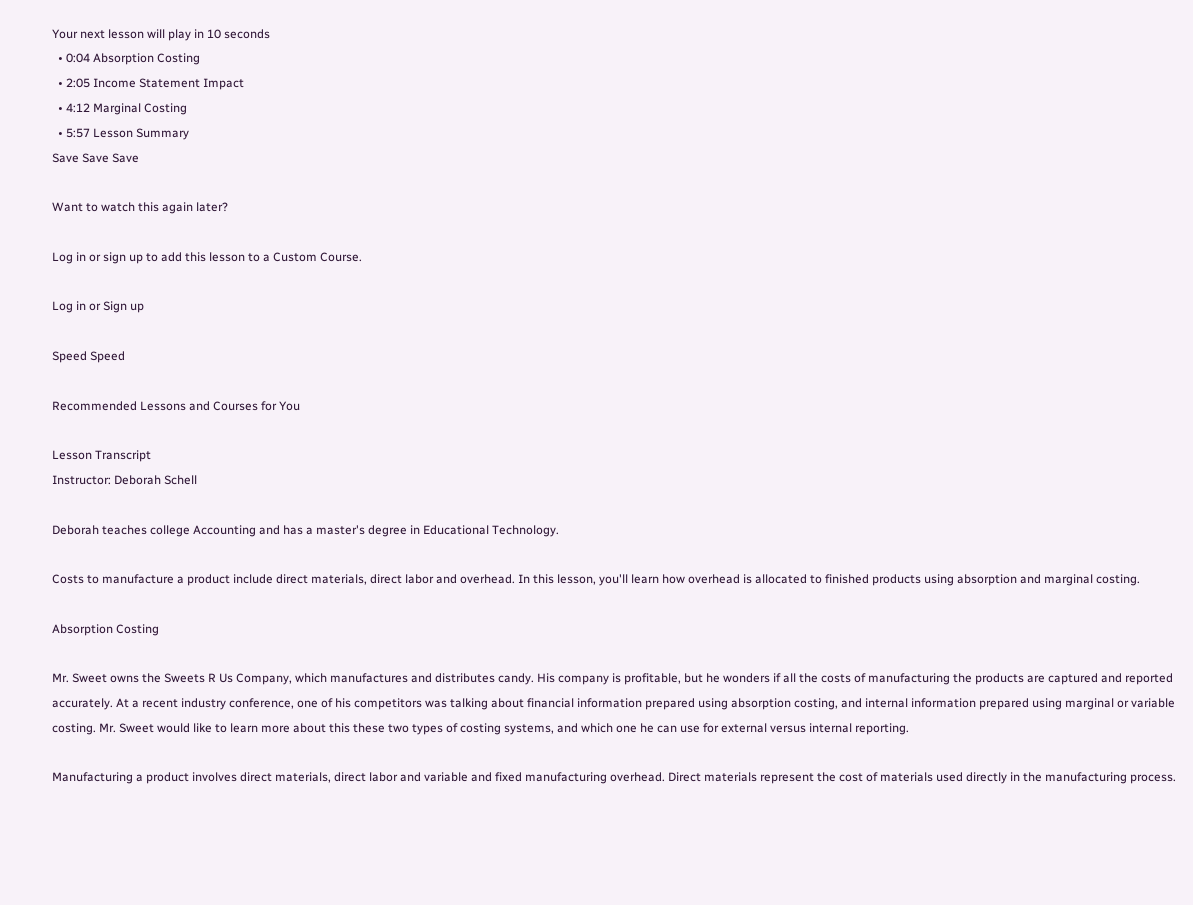Your next lesson will play in 10 seconds
  • 0:04 Absorption Costing
  • 2:05 Income Statement Impact
  • 4:12 Marginal Costing
  • 5:57 Lesson Summary
Save Save Save

Want to watch this again later?

Log in or sign up to add this lesson to a Custom Course.

Log in or Sign up

Speed Speed

Recommended Lessons and Courses for You

Lesson Transcript
Instructor: Deborah Schell

Deborah teaches college Accounting and has a master's degree in Educational Technology.

Costs to manufacture a product include direct materials, direct labor and overhead. In this lesson, you'll learn how overhead is allocated to finished products using absorption and marginal costing.

Absorption Costing

Mr. Sweet owns the Sweets R Us Company, which manufactures and distributes candy. His company is profitable, but he wonders if all the costs of manufacturing the products are captured and reported accurately. At a recent industry conference, one of his competitors was talking about financial information prepared using absorption costing, and internal information prepared using marginal or variable costing. Mr. Sweet would like to learn more about this these two types of costing systems, and which one he can use for external versus internal reporting.

Manufacturing a product involves direct materials, direct labor and variable and fixed manufacturing overhead. Direct materials represent the cost of materials used directly in the manufacturing process.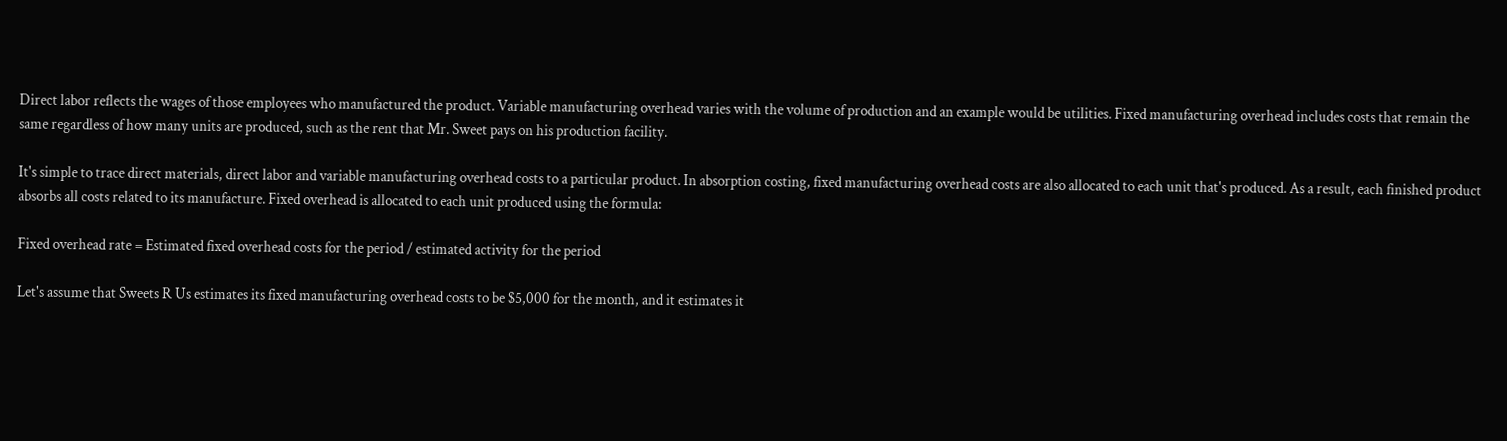Direct labor reflects the wages of those employees who manufactured the product. Variable manufacturing overhead varies with the volume of production and an example would be utilities. Fixed manufacturing overhead includes costs that remain the same regardless of how many units are produced, such as the rent that Mr. Sweet pays on his production facility.

It's simple to trace direct materials, direct labor and variable manufacturing overhead costs to a particular product. In absorption costing, fixed manufacturing overhead costs are also allocated to each unit that's produced. As a result, each finished product absorbs all costs related to its manufacture. Fixed overhead is allocated to each unit produced using the formula:

Fixed overhead rate = Estimated fixed overhead costs for the period / estimated activity for the period

Let's assume that Sweets R Us estimates its fixed manufacturing overhead costs to be $5,000 for the month, and it estimates it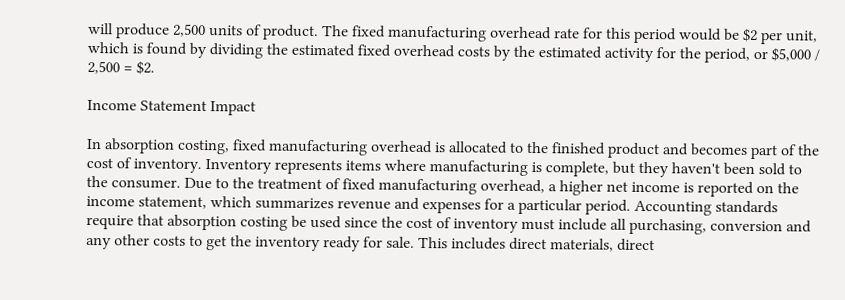will produce 2,500 units of product. The fixed manufacturing overhead rate for this period would be $2 per unit, which is found by dividing the estimated fixed overhead costs by the estimated activity for the period, or $5,000 / 2,500 = $2.

Income Statement Impact

In absorption costing, fixed manufacturing overhead is allocated to the finished product and becomes part of the cost of inventory. Inventory represents items where manufacturing is complete, but they haven't been sold to the consumer. Due to the treatment of fixed manufacturing overhead, a higher net income is reported on the income statement, which summarizes revenue and expenses for a particular period. Accounting standards require that absorption costing be used since the cost of inventory must include all purchasing, conversion and any other costs to get the inventory ready for sale. This includes direct materials, direct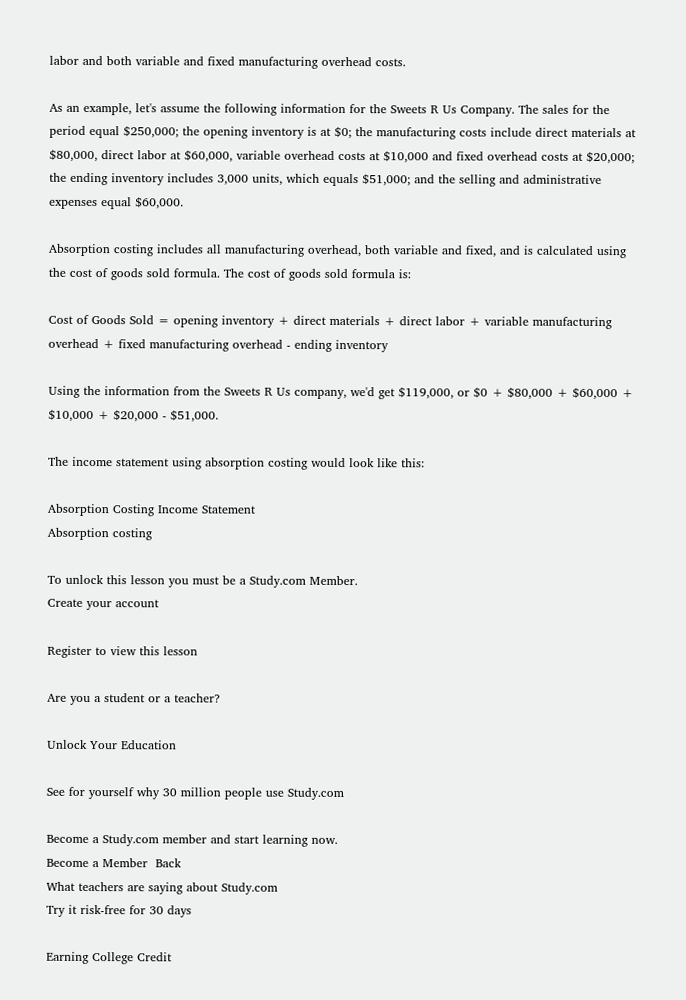labor and both variable and fixed manufacturing overhead costs.

As an example, let's assume the following information for the Sweets R Us Company. The sales for the period equal $250,000; the opening inventory is at $0; the manufacturing costs include direct materials at $80,000, direct labor at $60,000, variable overhead costs at $10,000 and fixed overhead costs at $20,000; the ending inventory includes 3,000 units, which equals $51,000; and the selling and administrative expenses equal $60,000.

Absorption costing includes all manufacturing overhead, both variable and fixed, and is calculated using the cost of goods sold formula. The cost of goods sold formula is:

Cost of Goods Sold = opening inventory + direct materials + direct labor + variable manufacturing overhead + fixed manufacturing overhead - ending inventory

Using the information from the Sweets R Us company, we'd get $119,000, or $0 + $80,000 + $60,000 + $10,000 + $20,000 - $51,000.

The income statement using absorption costing would look like this:

Absorption Costing Income Statement
Absorption costing

To unlock this lesson you must be a Study.com Member.
Create your account

Register to view this lesson

Are you a student or a teacher?

Unlock Your Education

See for yourself why 30 million people use Study.com

Become a Study.com member and start learning now.
Become a Member  Back
What teachers are saying about Study.com
Try it risk-free for 30 days

Earning College Credit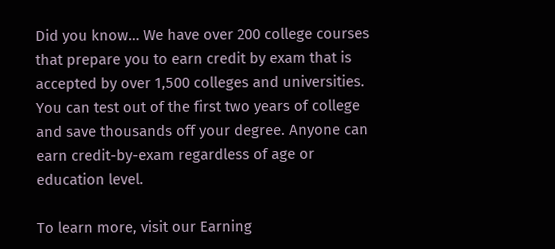Did you know… We have over 200 college courses that prepare you to earn credit by exam that is accepted by over 1,500 colleges and universities. You can test out of the first two years of college and save thousands off your degree. Anyone can earn credit-by-exam regardless of age or education level.

To learn more, visit our Earning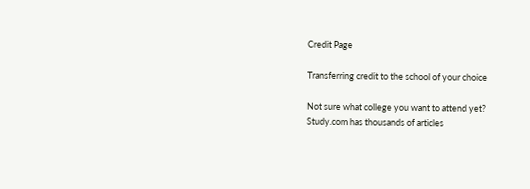Credit Page

Transferring credit to the school of your choice

Not sure what college you want to attend yet? Study.com has thousands of articles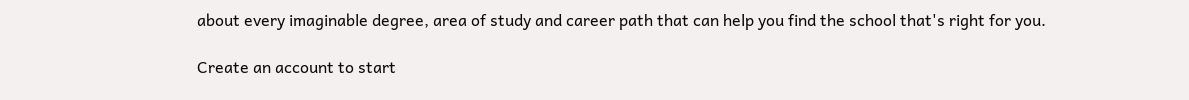about every imaginable degree, area of study and career path that can help you find the school that's right for you.

Create an account to start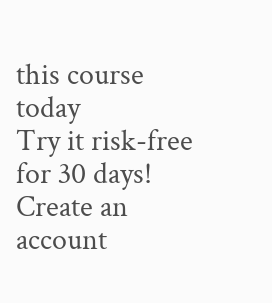this course today
Try it risk-free for 30 days!
Create an account